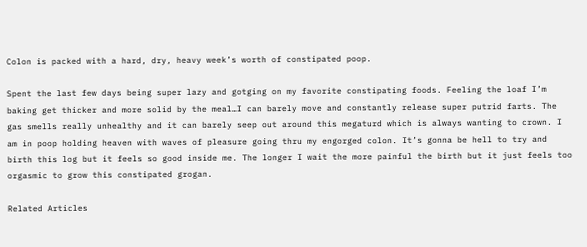Colon is packed with a hard, dry, heavy week’s worth of constipated poop.

Spent the last few days being super lazy and gotging on my favorite constipating foods. Feeling the loaf I’m baking get thicker and more solid by the meal…I can barely move and constantly release super putrid farts. The gas smells really unhealthy and it can barely seep out around this megaturd which is always wanting to crown. I am in poop holding heaven with waves of pleasure going thru my engorged colon. It’s gonna be hell to try and birth this log but it feels so good inside me. The longer I wait the more painful the birth but it just feels too orgasmic to grow this constipated grogan.

Related Articles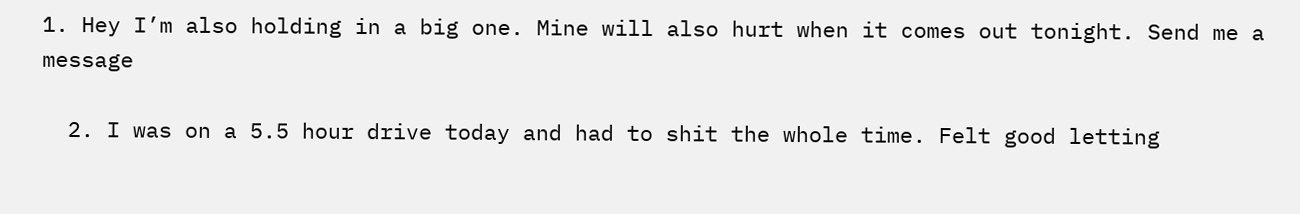1. Hey I’m also holding in a big one. Mine will also hurt when it comes out tonight. Send me a message

  2. I was on a 5.5 hour drive today and had to shit the whole time. Felt good letting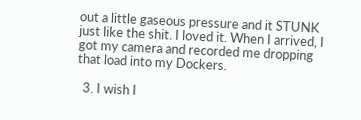out a little gaseous pressure and it STUNK just like the shit. I loved it. When I arrived, I got my camera and recorded me dropping that load into my Dockers.

  3. I wish I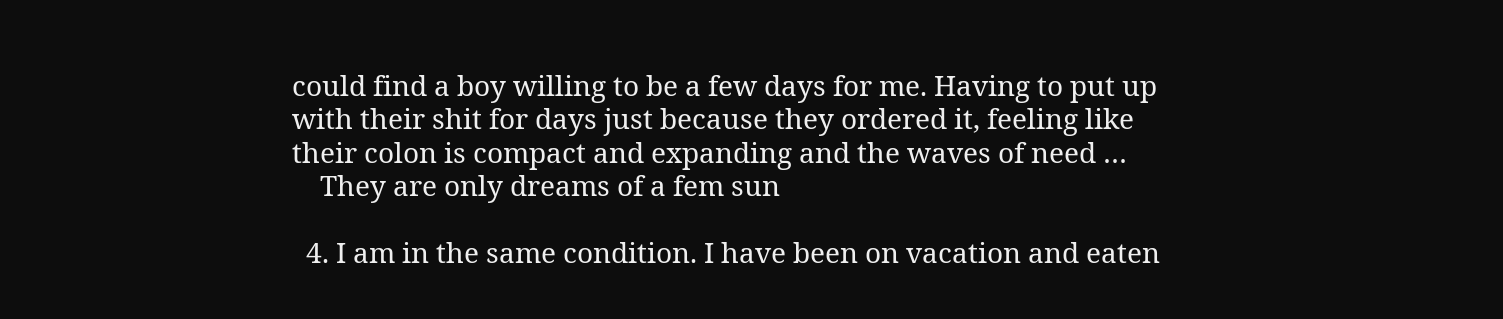could find a boy willing to be a few days for me. Having to put up with their shit for days just because they ordered it, feeling like their colon is compact and expanding and the waves of need …
    They are only dreams of a fem sun

  4. I am in the same condition. I have been on vacation and eaten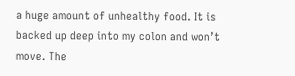a huge amount of unhealthy food. It is backed up deep into my colon and won’t move. The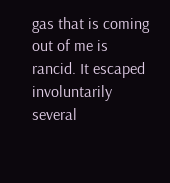gas that is coming out of me is rancid. It escaped involuntarily several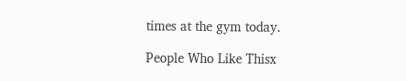times at the gym today.

People Who Like Thisx